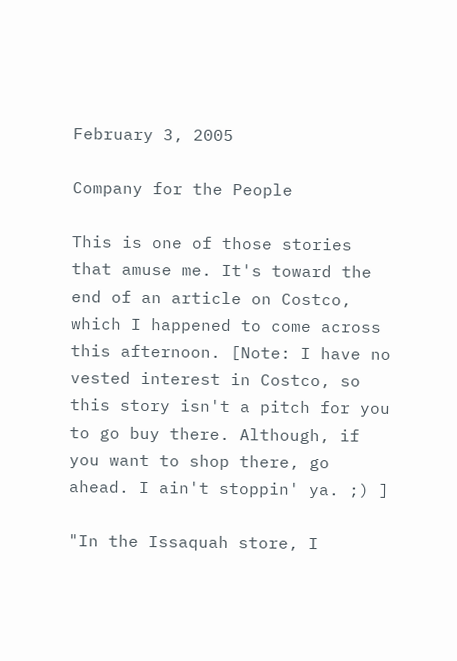February 3, 2005

Company for the People

This is one of those stories that amuse me. It's toward the end of an article on Costco, which I happened to come across this afternoon. [Note: I have no vested interest in Costco, so this story isn't a pitch for you to go buy there. Although, if you want to shop there, go ahead. I ain't stoppin' ya. ;) ]

"In the Issaquah store, I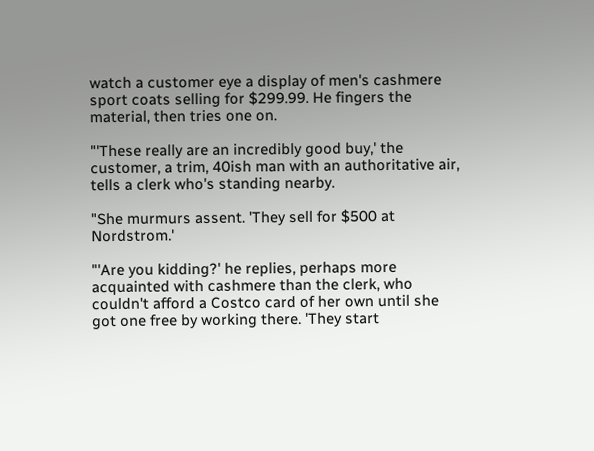watch a customer eye a display of men's cashmere sport coats selling for $299.99. He fingers the material, then tries one on.

"'These really are an incredibly good buy,' the customer, a trim, 40ish man with an authoritative air, tells a clerk who's standing nearby.

"She murmurs assent. 'They sell for $500 at Nordstrom.'

"'Are you kidding?' he replies, perhaps more acquainted with cashmere than the clerk, who couldn't afford a Costco card of her own until she got one free by working there. 'They start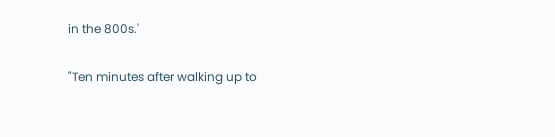in the 800s.'

"Ten minutes after walking up to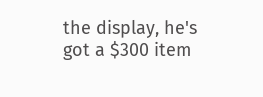the display, he's got a $300 item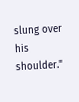slung over his shoulder."